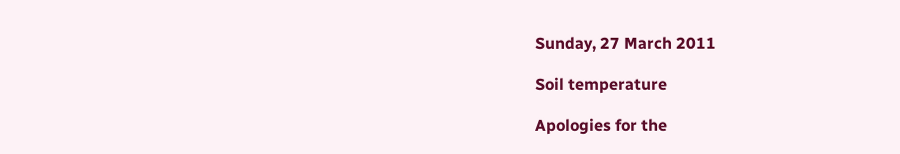Sunday, 27 March 2011

Soil temperature

Apologies for the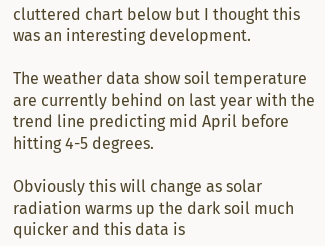cluttered chart below but I thought this was an interesting development.

The weather data show soil temperature are currently behind on last year with the trend line predicting mid April before hitting 4-5 degrees.

Obviously this will change as solar radiation warms up the dark soil much quicker and this data is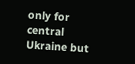only for central Ukraine but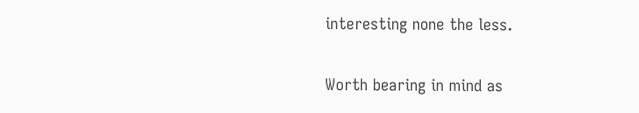interesting none the less.

Worth bearing in mind as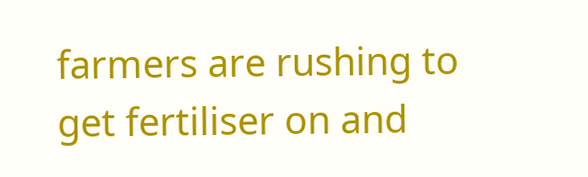farmers are rushing to get fertiliser on and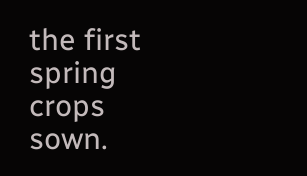the first spring crops sown.